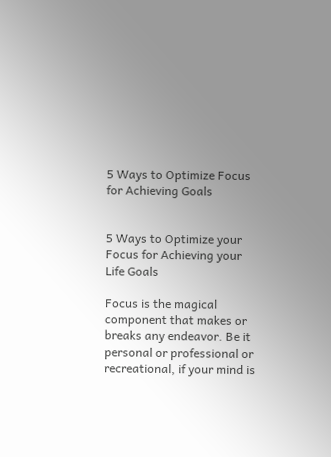5 Ways to Optimize Focus for Achieving Goals


5 Ways to Optimize your Focus for Achieving your Life Goals

Focus is the magical component that makes or breaks any endeavor. Be it personal or professional or recreational, if your mind is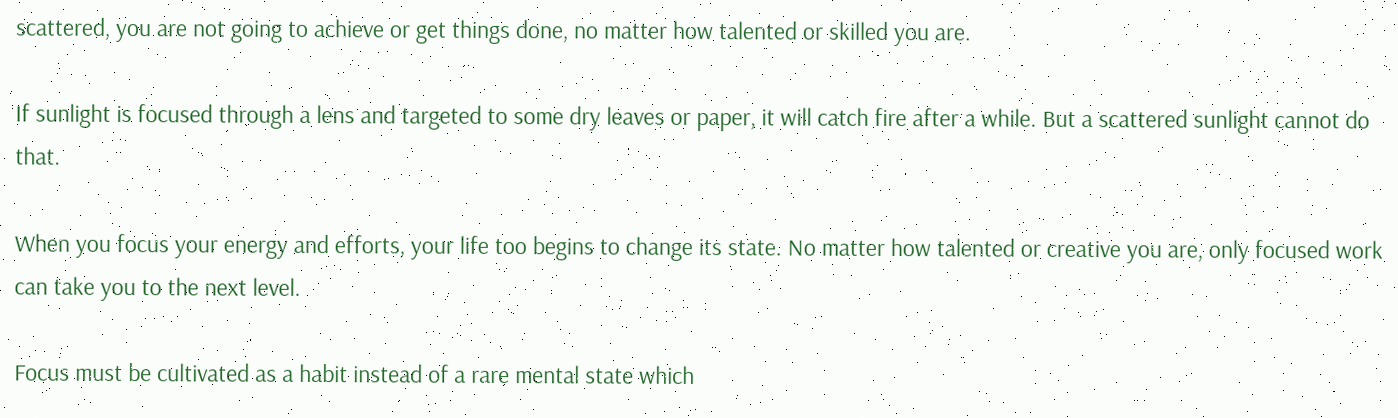scattered, you are not going to achieve or get things done, no matter how talented or skilled you are.

If sunlight is focused through a lens and targeted to some dry leaves or paper, it will catch fire after a while. But a scattered sunlight cannot do that.

When you focus your energy and efforts, your life too begins to change its state. No matter how talented or creative you are, only focused work can take you to the next level.

Focus must be cultivated as a habit instead of a rare mental state which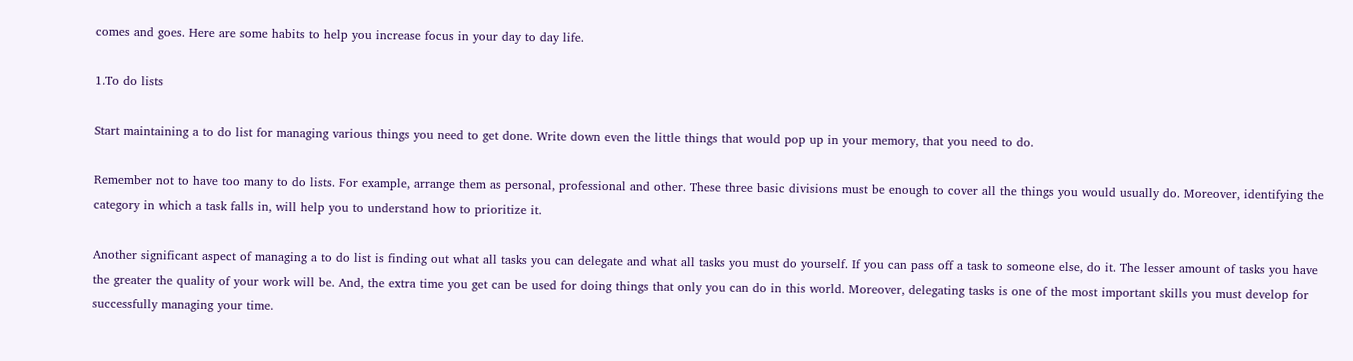comes and goes. Here are some habits to help you increase focus in your day to day life.

1.To do lists

Start maintaining a to do list for managing various things you need to get done. Write down even the little things that would pop up in your memory, that you need to do.

Remember not to have too many to do lists. For example, arrange them as personal, professional and other. These three basic divisions must be enough to cover all the things you would usually do. Moreover, identifying the category in which a task falls in, will help you to understand how to prioritize it.

Another significant aspect of managing a to do list is finding out what all tasks you can delegate and what all tasks you must do yourself. If you can pass off a task to someone else, do it. The lesser amount of tasks you have the greater the quality of your work will be. And, the extra time you get can be used for doing things that only you can do in this world. Moreover, delegating tasks is one of the most important skills you must develop for successfully managing your time.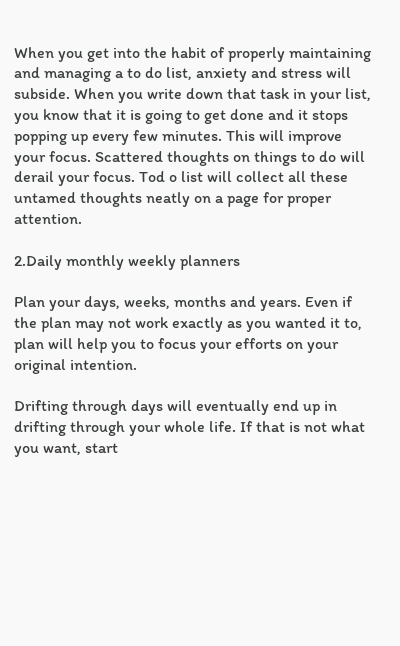When you get into the habit of properly maintaining and managing a to do list, anxiety and stress will subside. When you write down that task in your list, you know that it is going to get done and it stops popping up every few minutes. This will improve your focus. Scattered thoughts on things to do will derail your focus. Tod o list will collect all these untamed thoughts neatly on a page for proper attention.

2.Daily monthly weekly planners

Plan your days, weeks, months and years. Even if the plan may not work exactly as you wanted it to, plan will help you to focus your efforts on your original intention.

Drifting through days will eventually end up in drifting through your whole life. If that is not what you want, start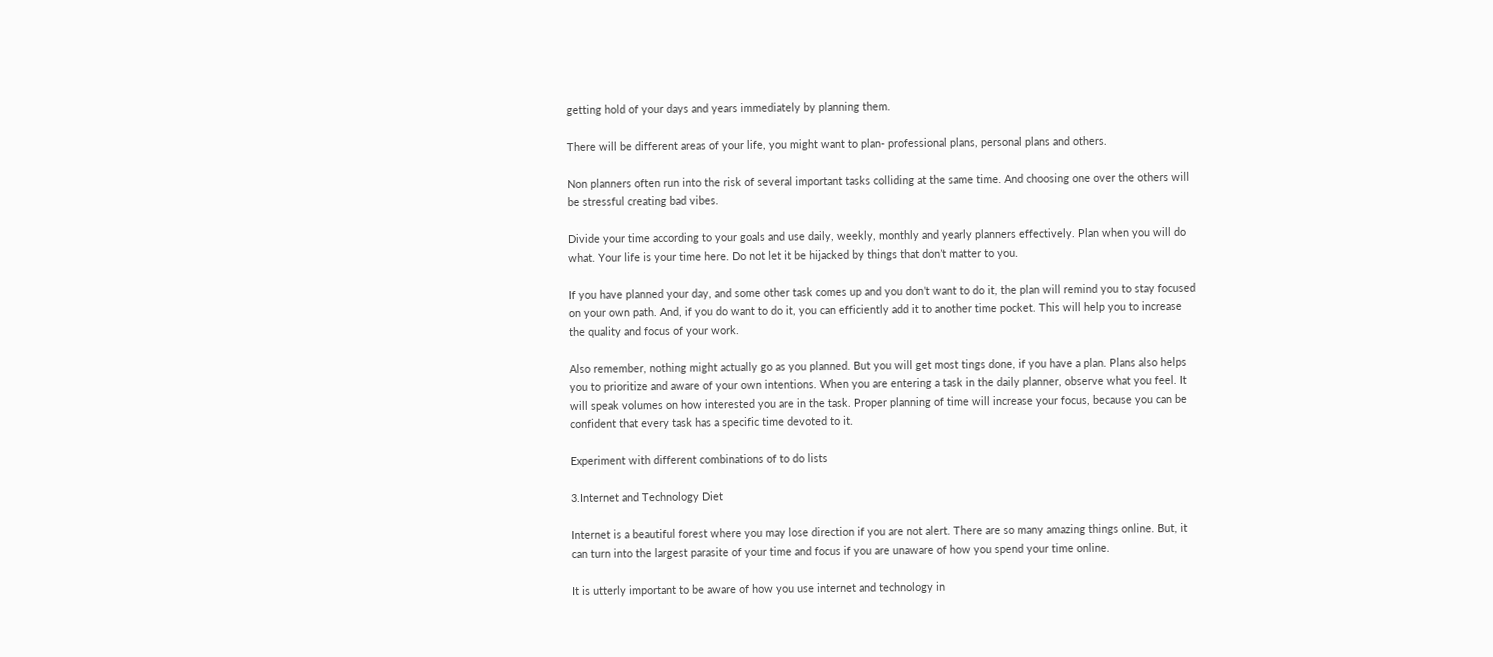getting hold of your days and years immediately by planning them.

There will be different areas of your life, you might want to plan- professional plans, personal plans and others.

Non planners often run into the risk of several important tasks colliding at the same time. And choosing one over the others will be stressful creating bad vibes.

Divide your time according to your goals and use daily, weekly, monthly and yearly planners effectively. Plan when you will do what. Your life is your time here. Do not let it be hijacked by things that don’t matter to you.

If you have planned your day, and some other task comes up and you don’t want to do it, the plan will remind you to stay focused on your own path. And, if you do want to do it, you can efficiently add it to another time pocket. This will help you to increase the quality and focus of your work.

Also remember, nothing might actually go as you planned. But you will get most tings done, if you have a plan. Plans also helps you to prioritize and aware of your own intentions. When you are entering a task in the daily planner, observe what you feel. It will speak volumes on how interested you are in the task. Proper planning of time will increase your focus, because you can be confident that every task has a specific time devoted to it.

Experiment with different combinations of to do lists

3.Internet and Technology Diet

Internet is a beautiful forest where you may lose direction if you are not alert. There are so many amazing things online. But, it can turn into the largest parasite of your time and focus if you are unaware of how you spend your time online.

It is utterly important to be aware of how you use internet and technology in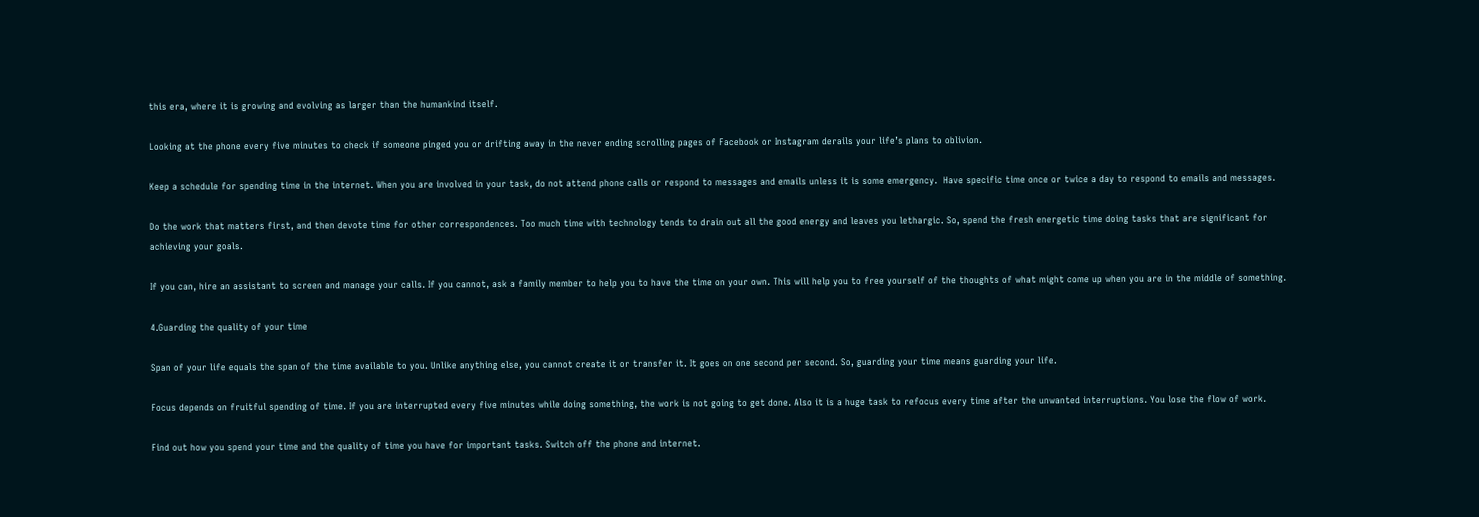this era, where it is growing and evolving as larger than the humankind itself.

Looking at the phone every five minutes to check if someone pinged you or drifting away in the never ending scrolling pages of Facebook or Instagram derails your life’s plans to oblivion.

Keep a schedule for spending time in the internet. When you are involved in your task, do not attend phone calls or respond to messages and emails unless it is some emergency.  Have specific time once or twice a day to respond to emails and messages.

Do the work that matters first, and then devote time for other correspondences. Too much time with technology tends to drain out all the good energy and leaves you lethargic. So, spend the fresh energetic time doing tasks that are significant for achieving your goals.

If you can, hire an assistant to screen and manage your calls. If you cannot, ask a family member to help you to have the time on your own. This will help you to free yourself of the thoughts of what might come up when you are in the middle of something.

4.Guarding the quality of your time

Span of your life equals the span of the time available to you. Unlike anything else, you cannot create it or transfer it. It goes on one second per second. So, guarding your time means guarding your life.

Focus depends on fruitful spending of time. If you are interrupted every five minutes while doing something, the work is not going to get done. Also it is a huge task to refocus every time after the unwanted interruptions. You lose the flow of work.

Find out how you spend your time and the quality of time you have for important tasks. Switch off the phone and internet.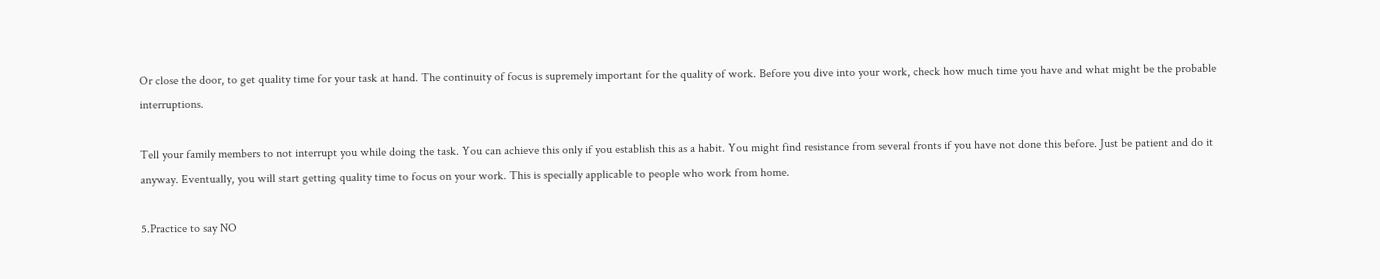Or close the door, to get quality time for your task at hand. The continuity of focus is supremely important for the quality of work. Before you dive into your work, check how much time you have and what might be the probable interruptions.

Tell your family members to not interrupt you while doing the task. You can achieve this only if you establish this as a habit. You might find resistance from several fronts if you have not done this before. Just be patient and do it anyway. Eventually, you will start getting quality time to focus on your work. This is specially applicable to people who work from home.

5.Practice to say NO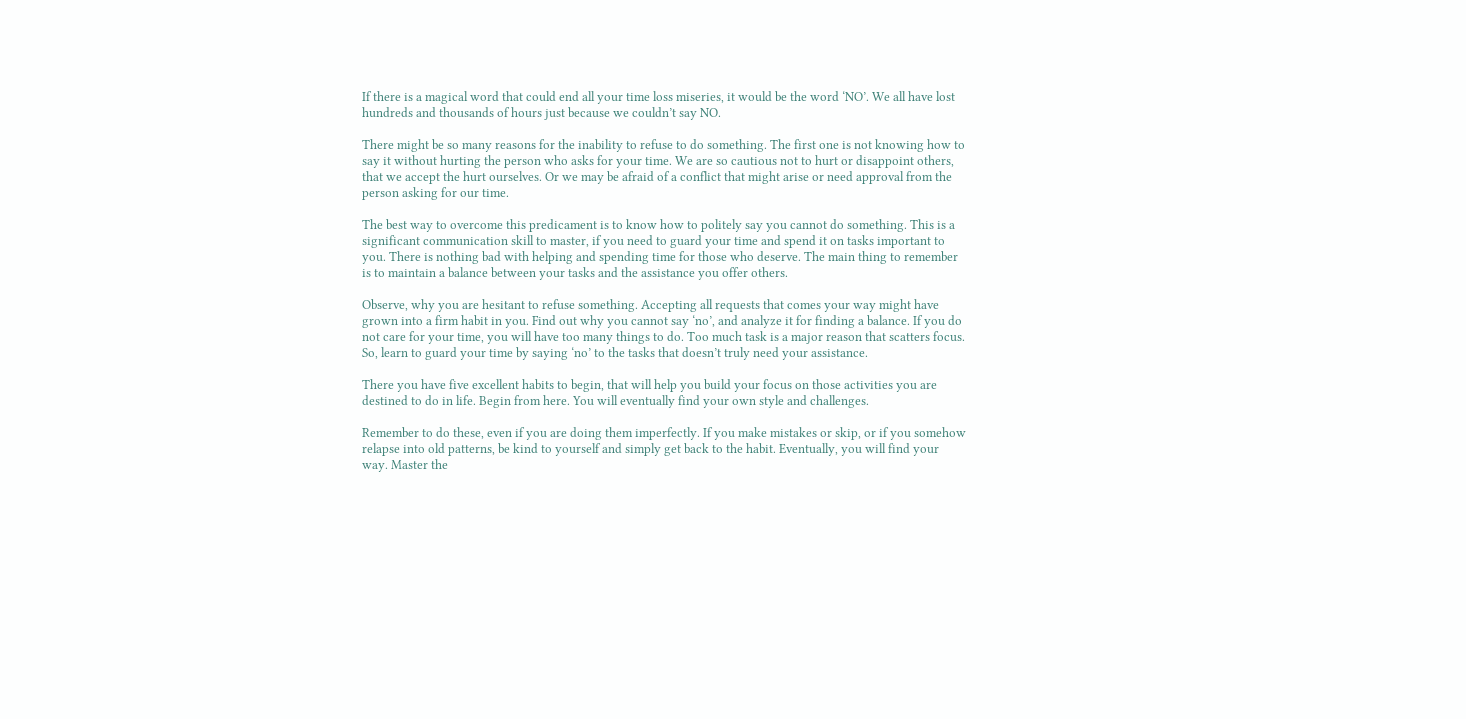If there is a magical word that could end all your time loss miseries, it would be the word ‘NO’. We all have lost hundreds and thousands of hours just because we couldn’t say NO.

There might be so many reasons for the inability to refuse to do something. The first one is not knowing how to say it without hurting the person who asks for your time. We are so cautious not to hurt or disappoint others, that we accept the hurt ourselves. Or we may be afraid of a conflict that might arise or need approval from the person asking for our time.

The best way to overcome this predicament is to know how to politely say you cannot do something. This is a significant communication skill to master, if you need to guard your time and spend it on tasks important to you. There is nothing bad with helping and spending time for those who deserve. The main thing to remember is to maintain a balance between your tasks and the assistance you offer others.

Observe, why you are hesitant to refuse something. Accepting all requests that comes your way might have grown into a firm habit in you. Find out why you cannot say ‘no’, and analyze it for finding a balance. If you do not care for your time, you will have too many things to do. Too much task is a major reason that scatters focus. So, learn to guard your time by saying ‘no’ to the tasks that doesn’t truly need your assistance.

There you have five excellent habits to begin, that will help you build your focus on those activities you are destined to do in life. Begin from here. You will eventually find your own style and challenges.

Remember to do these, even if you are doing them imperfectly. If you make mistakes or skip, or if you somehow relapse into old patterns, be kind to yourself and simply get back to the habit. Eventually, you will find your way. Master the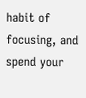habit of focusing, and spend your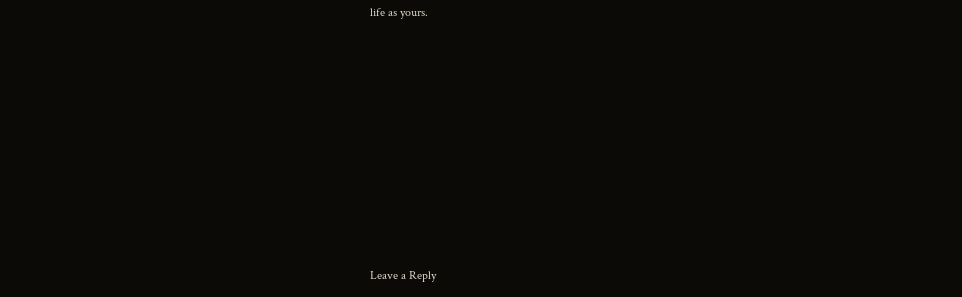life as yours.



















Leave a Reply